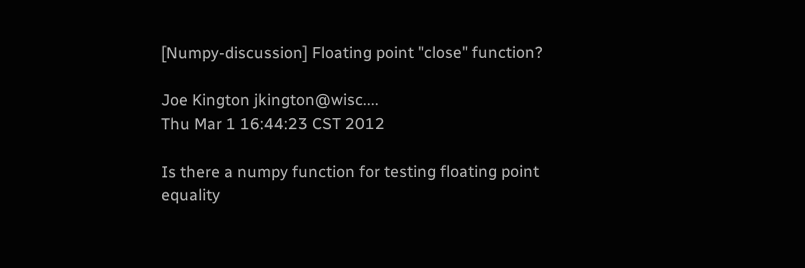[Numpy-discussion] Floating point "close" function?

Joe Kington jkington@wisc....
Thu Mar 1 16:44:23 CST 2012

Is there a numpy function for testing floating point equality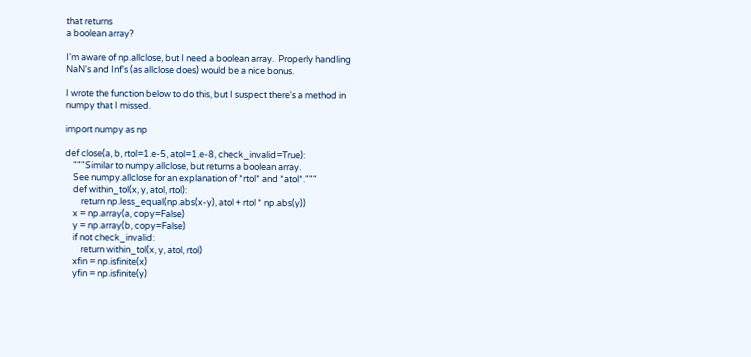that returns
a boolean array?

I'm aware of np.allclose, but I need a boolean array.  Properly handling
NaN's and Inf's (as allclose does) would be a nice bonus.

I wrote the function below to do this, but I suspect there's a method in
numpy that I missed.

import numpy as np

def close(a, b, rtol=1.e-5, atol=1.e-8, check_invalid=True):
    """Similar to numpy.allclose, but returns a boolean array.
    See numpy.allclose for an explanation of *rtol* and *atol*."""
    def within_tol(x, y, atol, rtol):
        return np.less_equal(np.abs(x-y), atol + rtol * np.abs(y))
    x = np.array(a, copy=False)
    y = np.array(b, copy=False)
    if not check_invalid:
        return within_tol(x, y, atol, rtol)
    xfin = np.isfinite(x)
    yfin = np.isfinite(y)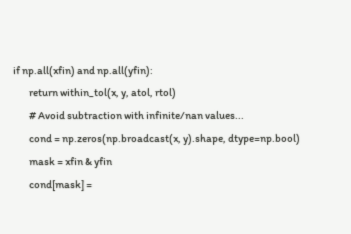if np.all(xfin) and np.all(yfin):
        return within_tol(x, y, atol, rtol)
        # Avoid subtraction with infinite/nan values...
        cond = np.zeros(np.broadcast(x, y).shape, dtype=np.bool)
        mask = xfin & yfin
        cond[mask] =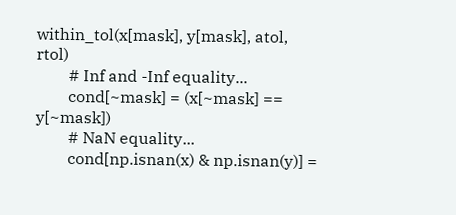within_tol(x[mask], y[mask], atol, rtol)
        # Inf and -Inf equality...
        cond[~mask] = (x[~mask] == y[~mask])
        # NaN equality...
        cond[np.isnan(x) & np.isnan(y)] =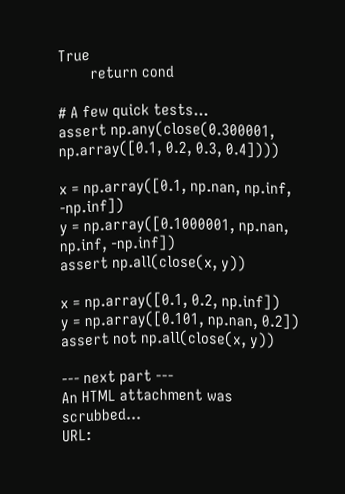True
        return cond

# A few quick tests...
assert np.any(close(0.300001, np.array([0.1, 0.2, 0.3, 0.4])))

x = np.array([0.1, np.nan, np.inf, -np.inf])
y = np.array([0.1000001, np.nan, np.inf, -np.inf])
assert np.all(close(x, y))

x = np.array([0.1, 0.2, np.inf])
y = np.array([0.101, np.nan, 0.2])
assert not np.all(close(x, y))

--- next part ---
An HTML attachment was scrubbed...
URL: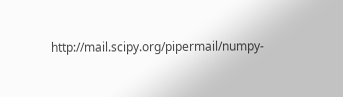http://mail.scipy.org/pipermail/numpy-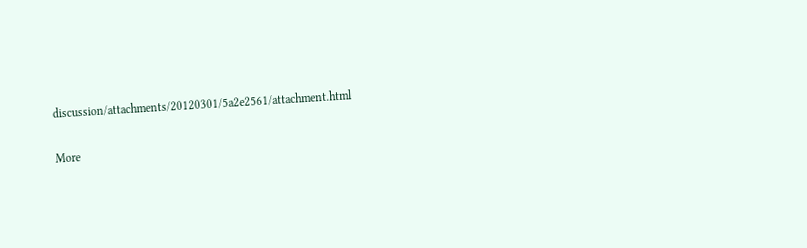discussion/attachments/20120301/5a2e2561/attachment.html

More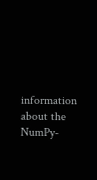information about the NumPy-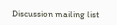Discussion mailing list